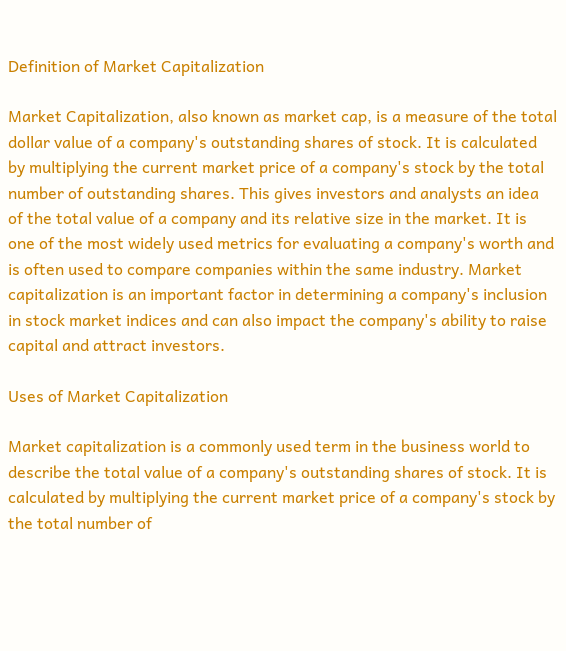Definition of Market Capitalization

Market Capitalization, also known as market cap, is a measure of the total dollar value of a company's outstanding shares of stock. It is calculated by multiplying the current market price of a company's stock by the total number of outstanding shares. This gives investors and analysts an idea of the total value of a company and its relative size in the market. It is one of the most widely used metrics for evaluating a company's worth and is often used to compare companies within the same industry. Market capitalization is an important factor in determining a company's inclusion in stock market indices and can also impact the company's ability to raise capital and attract investors.

Uses of Market Capitalization

Market capitalization is a commonly used term in the business world to describe the total value of a company's outstanding shares of stock. It is calculated by multiplying the current market price of a company's stock by the total number of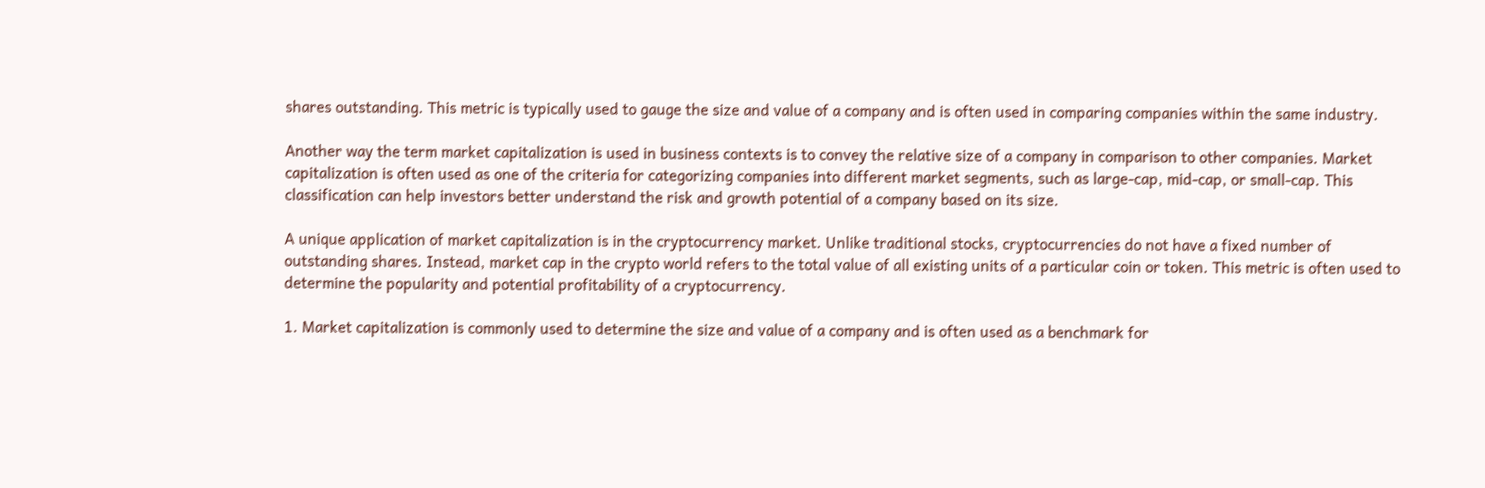shares outstanding. This metric is typically used to gauge the size and value of a company and is often used in comparing companies within the same industry.

Another way the term market capitalization is used in business contexts is to convey the relative size of a company in comparison to other companies. Market capitalization is often used as one of the criteria for categorizing companies into different market segments, such as large-cap, mid-cap, or small-cap. This classification can help investors better understand the risk and growth potential of a company based on its size.

A unique application of market capitalization is in the cryptocurrency market. Unlike traditional stocks, cryptocurrencies do not have a fixed number of outstanding shares. Instead, market cap in the crypto world refers to the total value of all existing units of a particular coin or token. This metric is often used to determine the popularity and potential profitability of a cryptocurrency.

1. Market capitalization is commonly used to determine the size and value of a company and is often used as a benchmark for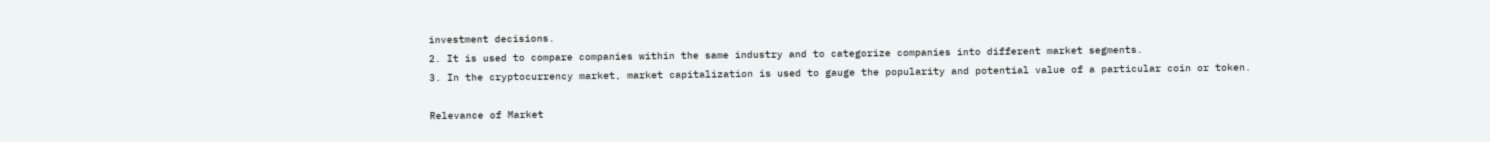investment decisions.
2. It is used to compare companies within the same industry and to categorize companies into different market segments.
3. In the cryptocurrency market, market capitalization is used to gauge the popularity and potential value of a particular coin or token.

Relevance of Market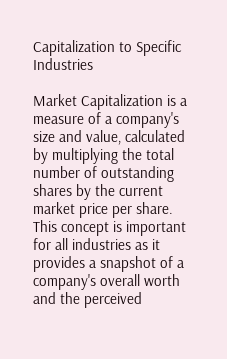Capitalization to Specific Industries

Market Capitalization is a measure of a company's size and value, calculated by multiplying the total number of outstanding shares by the current market price per share. This concept is important for all industries as it provides a snapshot of a company's overall worth and the perceived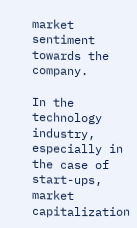market sentiment towards the company.

In the technology industry, especially in the case of start-ups, market capitalization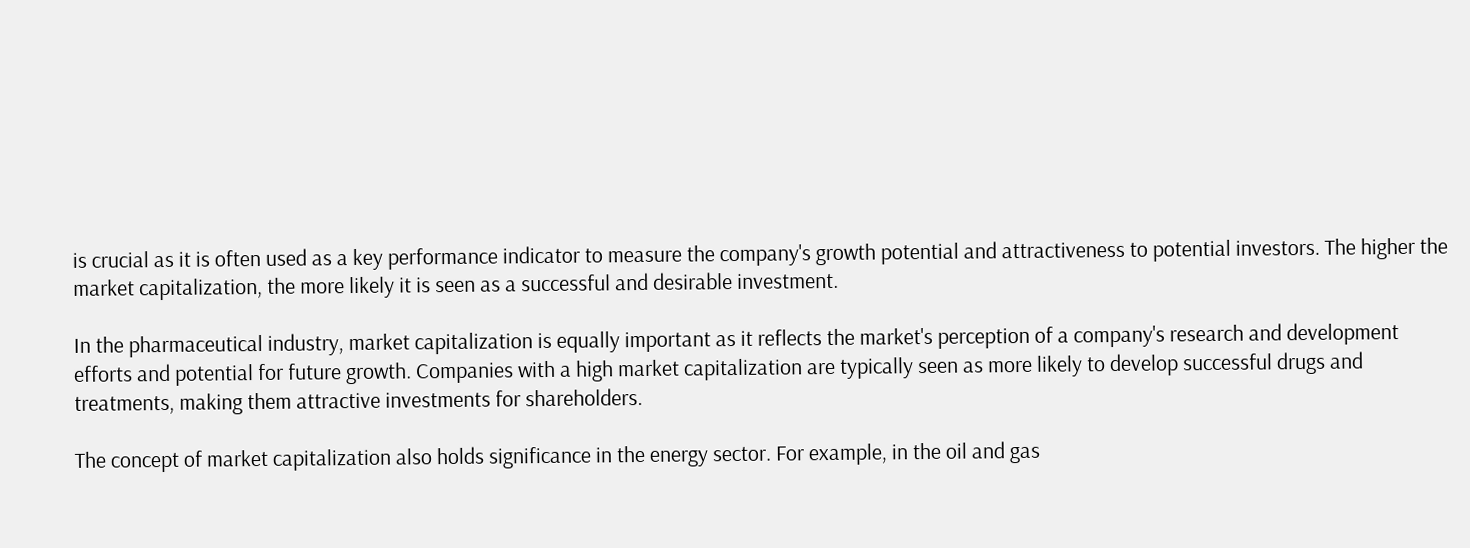is crucial as it is often used as a key performance indicator to measure the company's growth potential and attractiveness to potential investors. The higher the market capitalization, the more likely it is seen as a successful and desirable investment.

In the pharmaceutical industry, market capitalization is equally important as it reflects the market's perception of a company's research and development efforts and potential for future growth. Companies with a high market capitalization are typically seen as more likely to develop successful drugs and treatments, making them attractive investments for shareholders.

The concept of market capitalization also holds significance in the energy sector. For example, in the oil and gas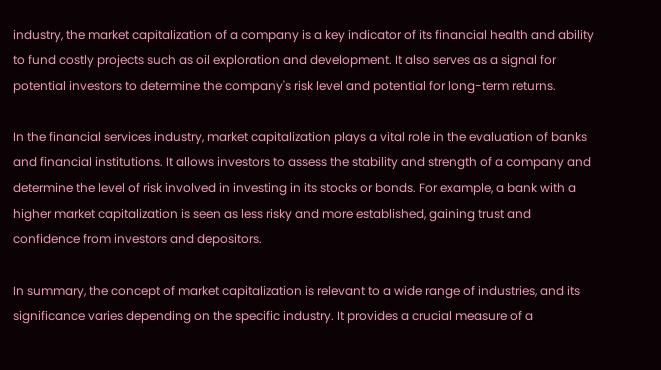industry, the market capitalization of a company is a key indicator of its financial health and ability to fund costly projects such as oil exploration and development. It also serves as a signal for potential investors to determine the company's risk level and potential for long-term returns.

In the financial services industry, market capitalization plays a vital role in the evaluation of banks and financial institutions. It allows investors to assess the stability and strength of a company and determine the level of risk involved in investing in its stocks or bonds. For example, a bank with a higher market capitalization is seen as less risky and more established, gaining trust and confidence from investors and depositors.

In summary, the concept of market capitalization is relevant to a wide range of industries, and its significance varies depending on the specific industry. It provides a crucial measure of a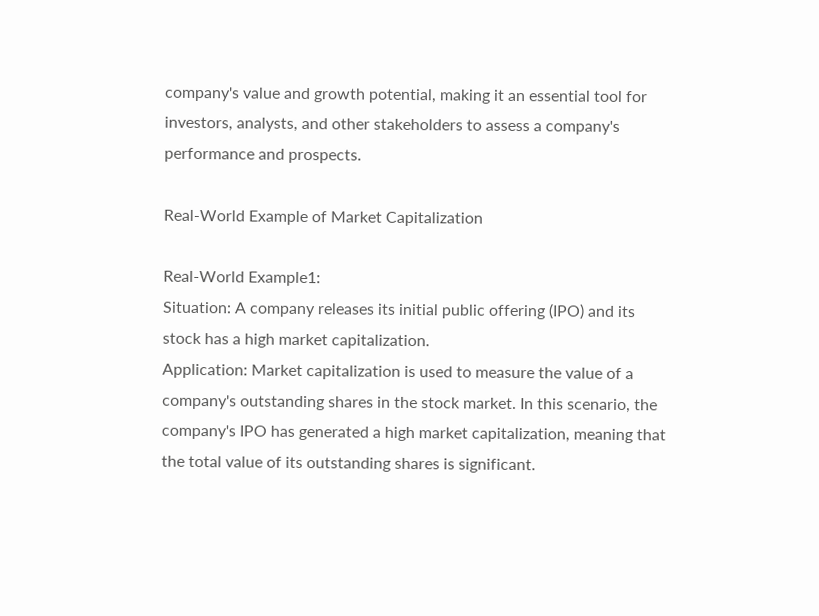company's value and growth potential, making it an essential tool for investors, analysts, and other stakeholders to assess a company's performance and prospects.

Real-World Example of Market Capitalization

Real-World Example1:
Situation: A company releases its initial public offering (IPO) and its stock has a high market capitalization.
Application: Market capitalization is used to measure the value of a company's outstanding shares in the stock market. In this scenario, the company's IPO has generated a high market capitalization, meaning that the total value of its outstanding shares is significant.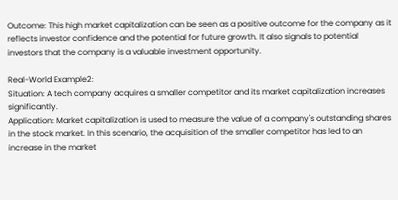Outcome: This high market capitalization can be seen as a positive outcome for the company as it reflects investor confidence and the potential for future growth. It also signals to potential investors that the company is a valuable investment opportunity.

Real-World Example2:
Situation: A tech company acquires a smaller competitor and its market capitalization increases significantly.
Application: Market capitalization is used to measure the value of a company's outstanding shares in the stock market. In this scenario, the acquisition of the smaller competitor has led to an increase in the market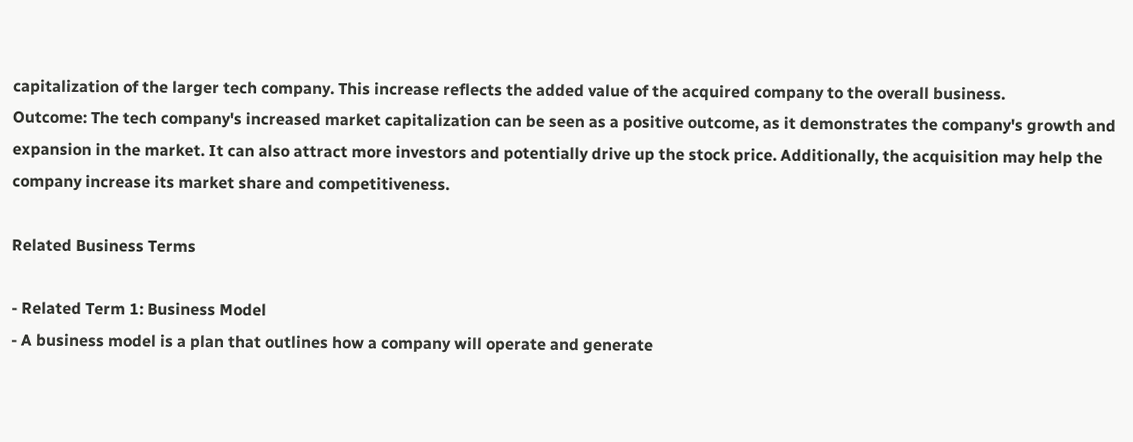capitalization of the larger tech company. This increase reflects the added value of the acquired company to the overall business.
Outcome: The tech company's increased market capitalization can be seen as a positive outcome, as it demonstrates the company's growth and expansion in the market. It can also attract more investors and potentially drive up the stock price. Additionally, the acquisition may help the company increase its market share and competitiveness.

Related Business Terms

- Related Term 1: Business Model
- A business model is a plan that outlines how a company will operate and generate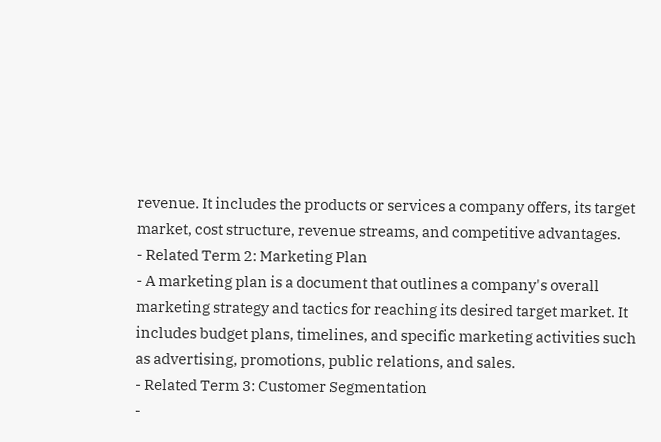revenue. It includes the products or services a company offers, its target market, cost structure, revenue streams, and competitive advantages.
- Related Term 2: Marketing Plan
- A marketing plan is a document that outlines a company's overall marketing strategy and tactics for reaching its desired target market. It includes budget plans, timelines, and specific marketing activities such as advertising, promotions, public relations, and sales.
- Related Term 3: Customer Segmentation
-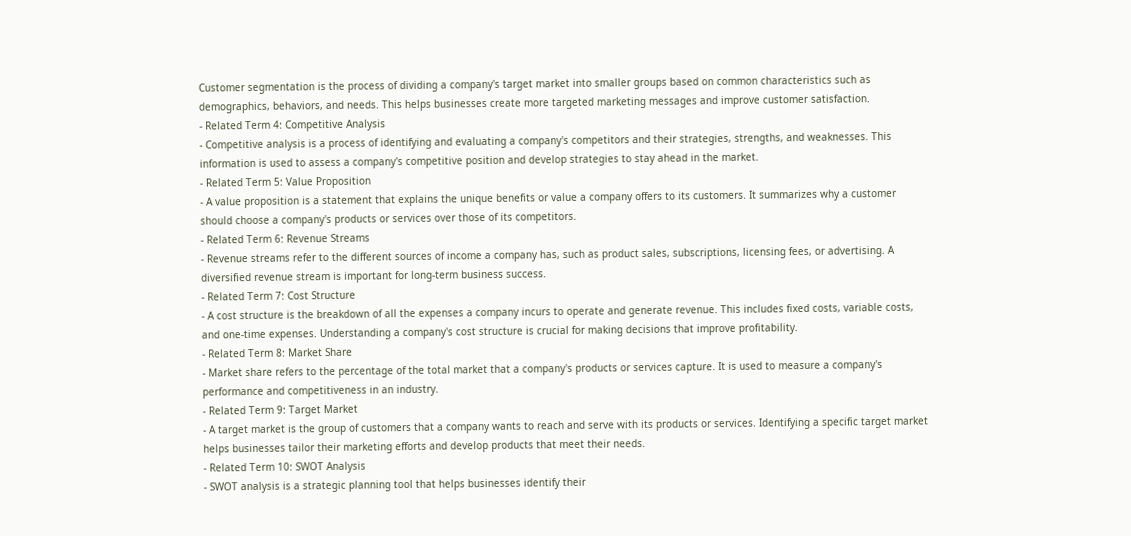Customer segmentation is the process of dividing a company's target market into smaller groups based on common characteristics such as demographics, behaviors, and needs. This helps businesses create more targeted marketing messages and improve customer satisfaction.
- Related Term 4: Competitive Analysis
- Competitive analysis is a process of identifying and evaluating a company's competitors and their strategies, strengths, and weaknesses. This information is used to assess a company's competitive position and develop strategies to stay ahead in the market.
- Related Term 5: Value Proposition
- A value proposition is a statement that explains the unique benefits or value a company offers to its customers. It summarizes why a customer should choose a company's products or services over those of its competitors.
- Related Term 6: Revenue Streams
- Revenue streams refer to the different sources of income a company has, such as product sales, subscriptions, licensing fees, or advertising. A diversified revenue stream is important for long-term business success.
- Related Term 7: Cost Structure
- A cost structure is the breakdown of all the expenses a company incurs to operate and generate revenue. This includes fixed costs, variable costs, and one-time expenses. Understanding a company's cost structure is crucial for making decisions that improve profitability.
- Related Term 8: Market Share
- Market share refers to the percentage of the total market that a company's products or services capture. It is used to measure a company's performance and competitiveness in an industry.
- Related Term 9: Target Market
- A target market is the group of customers that a company wants to reach and serve with its products or services. Identifying a specific target market helps businesses tailor their marketing efforts and develop products that meet their needs.
- Related Term 10: SWOT Analysis
- SWOT analysis is a strategic planning tool that helps businesses identify their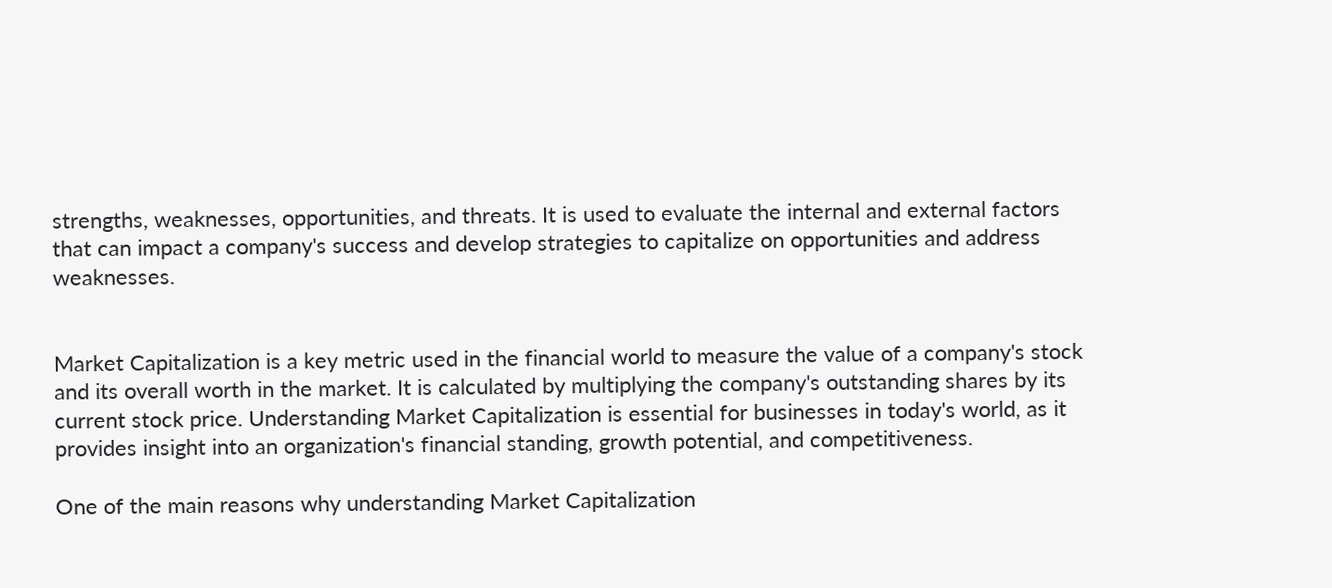strengths, weaknesses, opportunities, and threats. It is used to evaluate the internal and external factors that can impact a company's success and develop strategies to capitalize on opportunities and address weaknesses.


Market Capitalization is a key metric used in the financial world to measure the value of a company's stock and its overall worth in the market. It is calculated by multiplying the company's outstanding shares by its current stock price. Understanding Market Capitalization is essential for businesses in today's world, as it provides insight into an organization's financial standing, growth potential, and competitiveness.

One of the main reasons why understanding Market Capitalization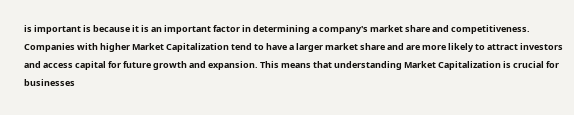is important is because it is an important factor in determining a company's market share and competitiveness. Companies with higher Market Capitalization tend to have a larger market share and are more likely to attract investors and access capital for future growth and expansion. This means that understanding Market Capitalization is crucial for businesses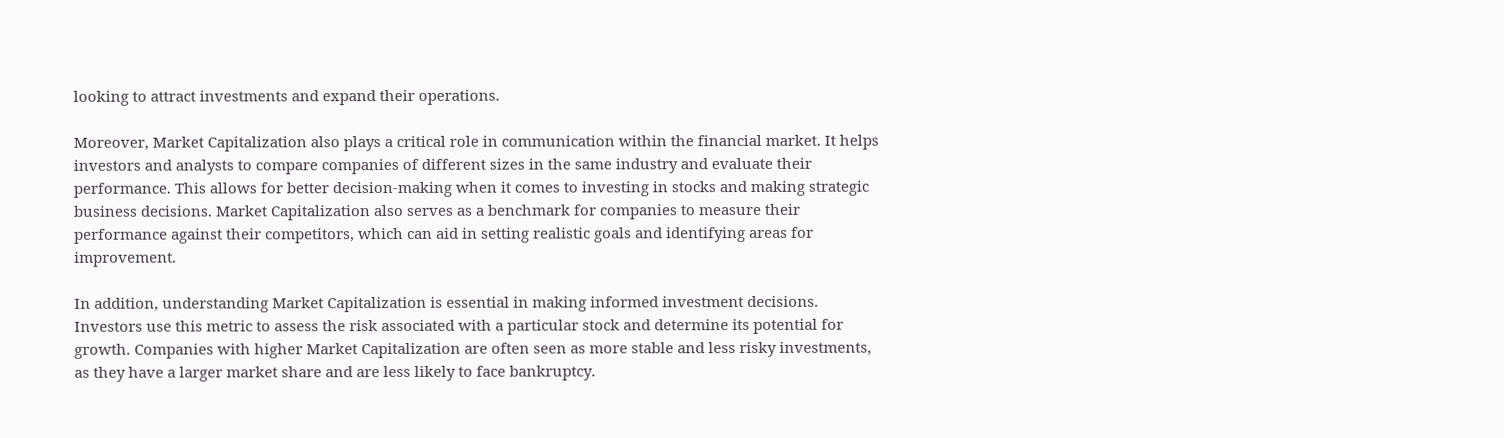looking to attract investments and expand their operations.

Moreover, Market Capitalization also plays a critical role in communication within the financial market. It helps investors and analysts to compare companies of different sizes in the same industry and evaluate their performance. This allows for better decision-making when it comes to investing in stocks and making strategic business decisions. Market Capitalization also serves as a benchmark for companies to measure their performance against their competitors, which can aid in setting realistic goals and identifying areas for improvement.

In addition, understanding Market Capitalization is essential in making informed investment decisions. Investors use this metric to assess the risk associated with a particular stock and determine its potential for growth. Companies with higher Market Capitalization are often seen as more stable and less risky investments, as they have a larger market share and are less likely to face bankruptcy.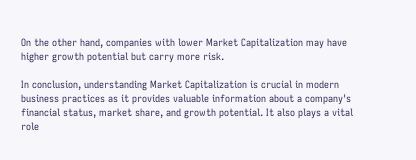On the other hand, companies with lower Market Capitalization may have higher growth potential but carry more risk.

In conclusion, understanding Market Capitalization is crucial in modern business practices as it provides valuable information about a company's financial status, market share, and growth potential. It also plays a vital role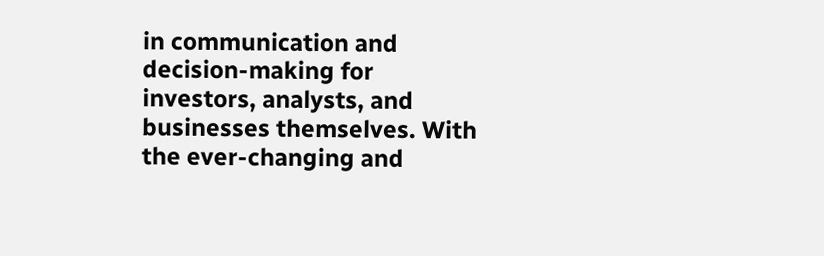in communication and decision-making for investors, analysts, and businesses themselves. With the ever-changing and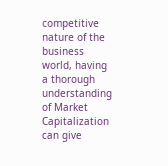competitive nature of the business world, having a thorough understanding of Market Capitalization can give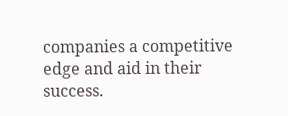companies a competitive edge and aid in their success.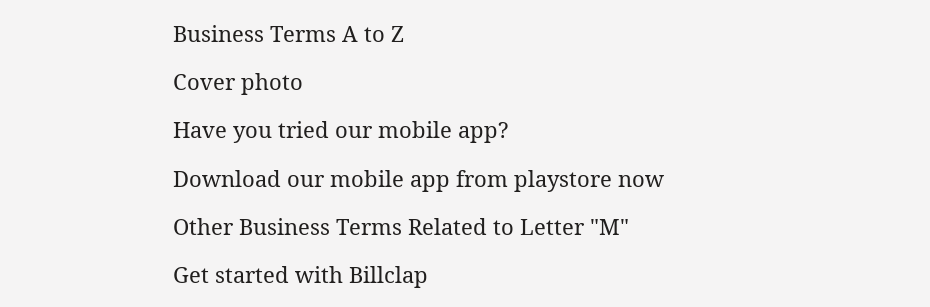Business Terms A to Z

Cover photo

Have you tried our mobile app?

Download our mobile app from playstore now

Other Business Terms Related to Letter "M"

Get started with Billclap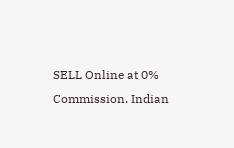SELL Online at 0% Commission. Indian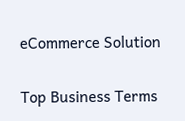eCommerce Solution

Top Business Terms